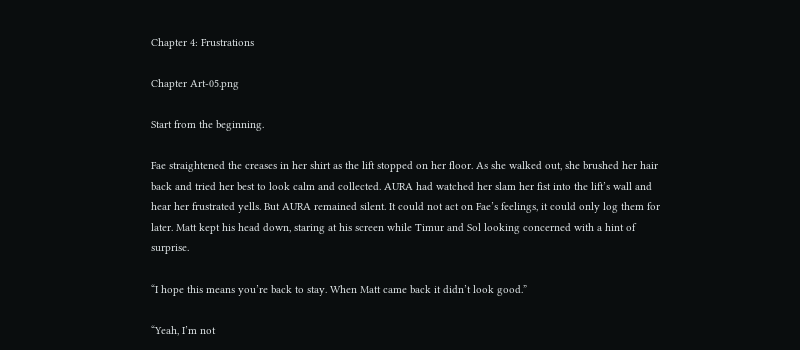Chapter 4: Frustrations

Chapter Art-05.png

Start from the beginning.

Fae straightened the creases in her shirt as the lift stopped on her floor. As she walked out, she brushed her hair back and tried her best to look calm and collected. AURA had watched her slam her fist into the lift’s wall and hear her frustrated yells. But AURA remained silent. It could not act on Fae’s feelings, it could only log them for later. Matt kept his head down, staring at his screen while Timur and Sol looking concerned with a hint of surprise.

“I hope this means you’re back to stay. When Matt came back it didn’t look good.”

“Yeah, I’m not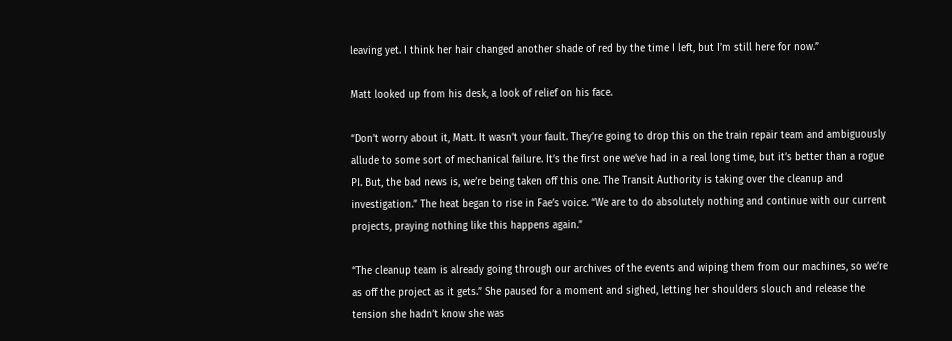leaving yet. I think her hair changed another shade of red by the time I left, but I’m still here for now.”

Matt looked up from his desk, a look of relief on his face.

“Don’t worry about it, Matt. It wasn’t your fault. They’re going to drop this on the train repair team and ambiguously allude to some sort of mechanical failure. It’s the first one we’ve had in a real long time, but it’s better than a rogue PI. But, the bad news is, we’re being taken off this one. The Transit Authority is taking over the cleanup and investigation.” The heat began to rise in Fae’s voice. “We are to do absolutely nothing and continue with our current projects, praying nothing like this happens again.”

“The cleanup team is already going through our archives of the events and wiping them from our machines, so we’re as off the project as it gets.” She paused for a moment and sighed, letting her shoulders slouch and release the tension she hadn’t know she was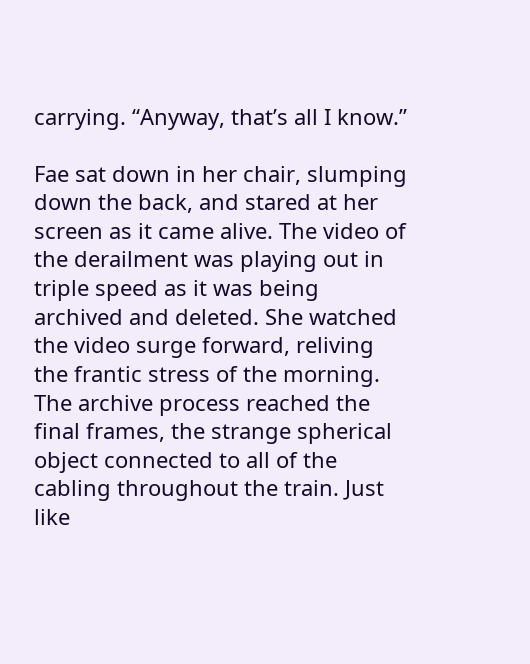carrying. “Anyway, that’s all I know.”

Fae sat down in her chair, slumping down the back, and stared at her screen as it came alive. The video of the derailment was playing out in triple speed as it was being archived and deleted. She watched the video surge forward, reliving the frantic stress of the morning. The archive process reached the final frames, the strange spherical object connected to all of the cabling throughout the train. Just like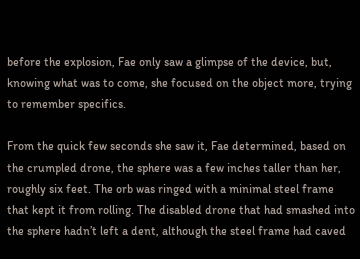before the explosion, Fae only saw a glimpse of the device, but, knowing what was to come, she focused on the object more, trying to remember specifics.

From the quick few seconds she saw it, Fae determined, based on the crumpled drone, the sphere was a few inches taller than her, roughly six feet. The orb was ringed with a minimal steel frame that kept it from rolling. The disabled drone that had smashed into the sphere hadn’t left a dent, although the steel frame had caved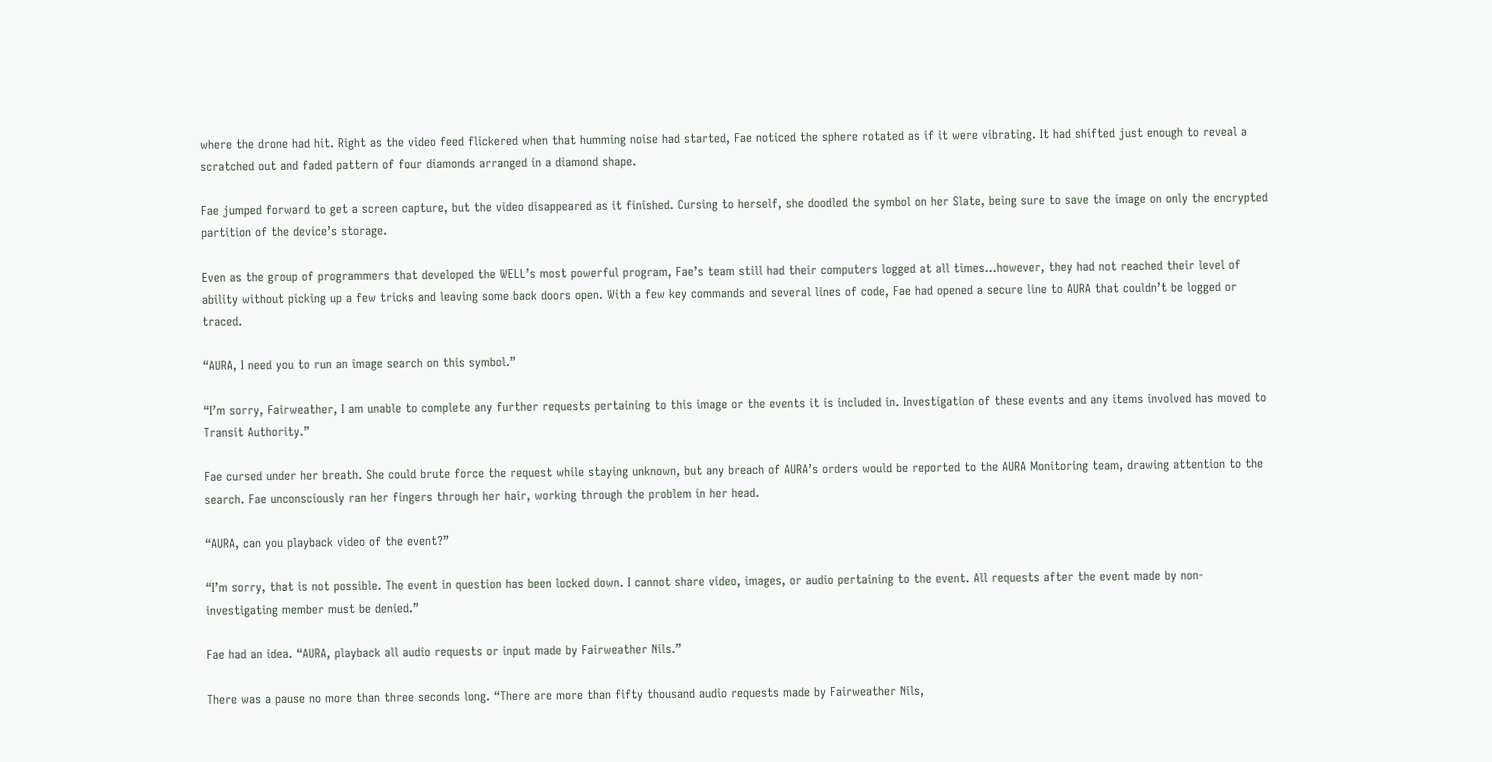where the drone had hit. Right as the video feed flickered when that humming noise had started, Fae noticed the sphere rotated as if it were vibrating. It had shifted just enough to reveal a scratched out and faded pattern of four diamonds arranged in a diamond shape.

Fae jumped forward to get a screen capture, but the video disappeared as it finished. Cursing to herself, she doodled the symbol on her Slate, being sure to save the image on only the encrypted partition of the device’s storage.

Even as the group of programmers that developed the WELL’s most powerful program, Fae’s team still had their computers logged at all times...however, they had not reached their level of ability without picking up a few tricks and leaving some back doors open. With a few key commands and several lines of code, Fae had opened a secure line to AURA that couldn’t be logged or traced.

“AURA, I need you to run an image search on this symbol.”

“I’m sorry, Fairweather, I am unable to complete any further requests pertaining to this image or the events it is included in. Investigation of these events and any items involved has moved to Transit Authority.”

Fae cursed under her breath. She could brute force the request while staying unknown, but any breach of AURA’s orders would be reported to the AURA Monitoring team, drawing attention to the search. Fae unconsciously ran her fingers through her hair, working through the problem in her head.

“AURA, can you playback video of the event?”

“I’m sorry, that is not possible. The event in question has been locked down. I cannot share video, images, or audio pertaining to the event. All requests after the event made by non-investigating member must be denied.”

Fae had an idea. “AURA, playback all audio requests or input made by Fairweather Nils.”

There was a pause no more than three seconds long. “There are more than fifty thousand audio requests made by Fairweather Nils,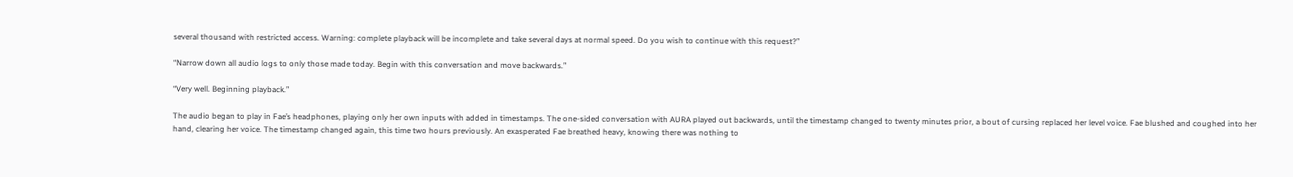several thousand with restricted access. Warning: complete playback will be incomplete and take several days at normal speed. Do you wish to continue with this request?”

“Narrow down all audio logs to only those made today. Begin with this conversation and move backwards.”

“Very well. Beginning playback.”

The audio began to play in Fae’s headphones, playing only her own inputs with added in timestamps. The one-sided conversation with AURA played out backwards, until the timestamp changed to twenty minutes prior, a bout of cursing replaced her level voice. Fae blushed and coughed into her hand, clearing her voice. The timestamp changed again, this time two hours previously. An exasperated Fae breathed heavy, knowing there was nothing to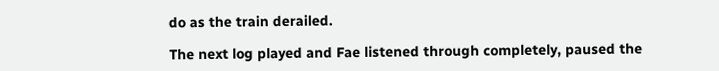do as the train derailed.

The next log played and Fae listened through completely, paused the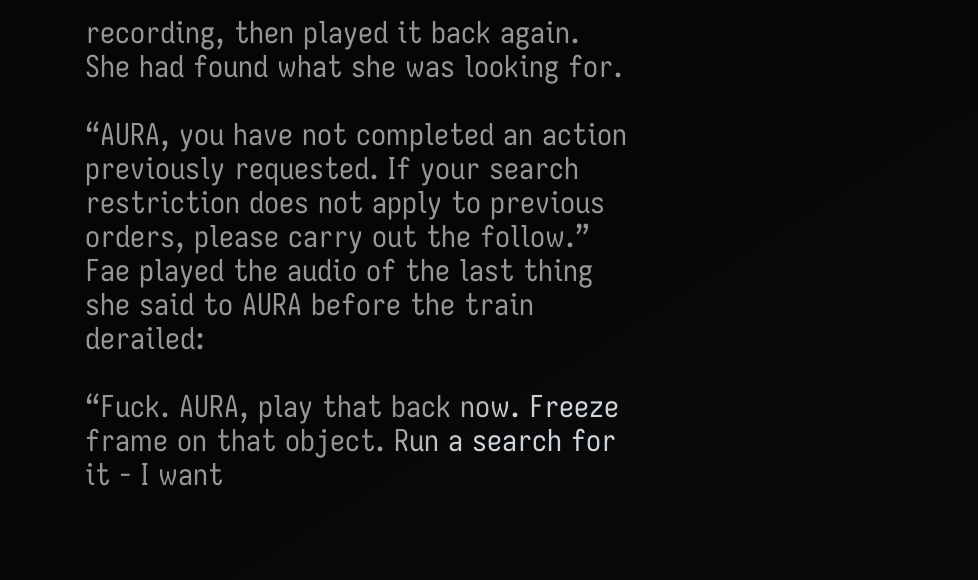recording, then played it back again. She had found what she was looking for.

“AURA, you have not completed an action previously requested. If your search restriction does not apply to previous orders, please carry out the follow.” Fae played the audio of the last thing she said to AURA before the train derailed:

“Fuck. AURA, play that back now. Freeze frame on that object. Run a search for it - I want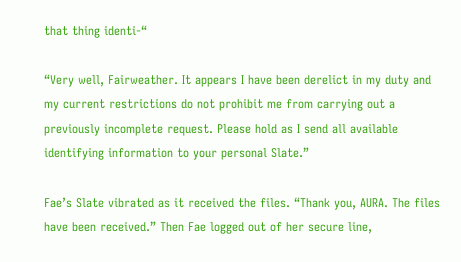that thing identi-“

“Very well, Fairweather. It appears I have been derelict in my duty and my current restrictions do not prohibit me from carrying out a previously incomplete request. Please hold as I send all available identifying information to your personal Slate.”

Fae’s Slate vibrated as it received the files. “Thank you, AURA. The files have been received.” Then Fae logged out of her secure line,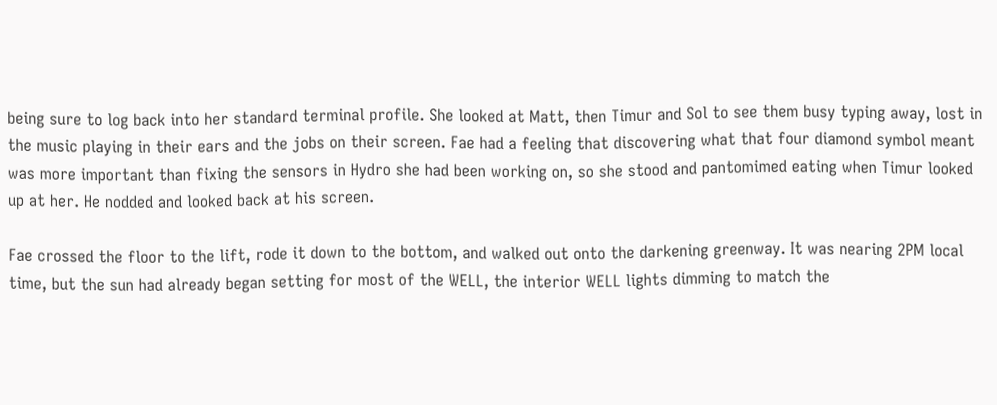being sure to log back into her standard terminal profile. She looked at Matt, then Timur and Sol to see them busy typing away, lost in the music playing in their ears and the jobs on their screen. Fae had a feeling that discovering what that four diamond symbol meant was more important than fixing the sensors in Hydro she had been working on, so she stood and pantomimed eating when Timur looked up at her. He nodded and looked back at his screen.

Fae crossed the floor to the lift, rode it down to the bottom, and walked out onto the darkening greenway. It was nearing 2PM local time, but the sun had already began setting for most of the WELL, the interior WELL lights dimming to match the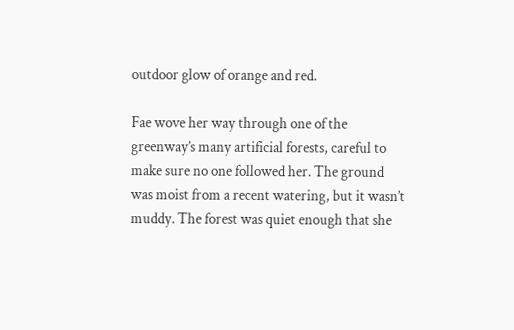outdoor glow of orange and red.

Fae wove her way through one of the greenway’s many artificial forests, careful to make sure no one followed her. The ground was moist from a recent watering, but it wasn’t muddy. The forest was quiet enough that she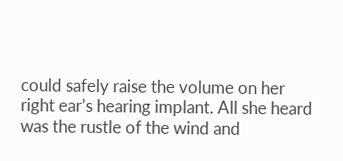could safely raise the volume on her right ear’s hearing implant. All she heard was the rustle of the wind and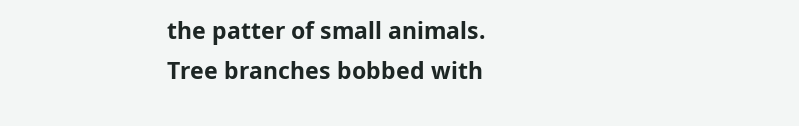the patter of small animals. Tree branches bobbed with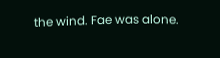the wind. Fae was alone.